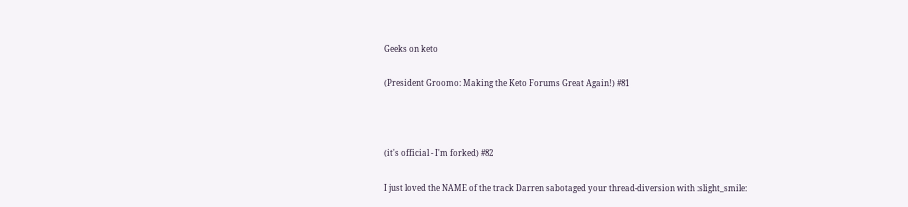Geeks on keto

(President Groomo: Making the Keto Forums Great Again!) #81



(it's official - I'm forked) #82

I just loved the NAME of the track Darren sabotaged your thread-diversion with :slight_smile: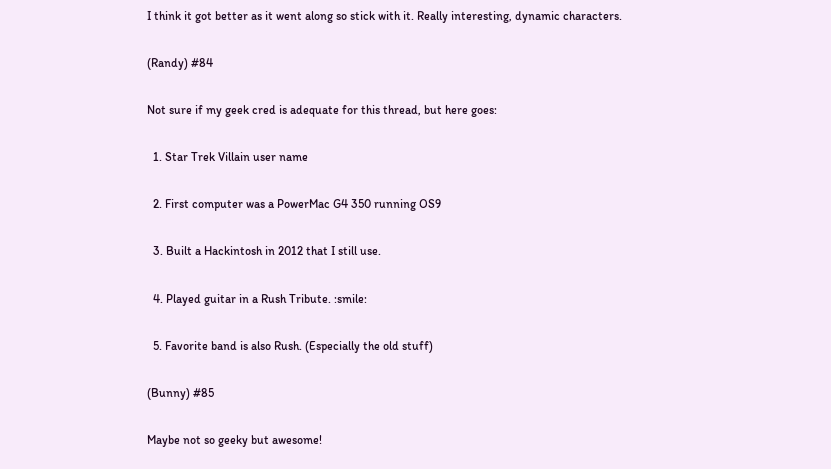I think it got better as it went along so stick with it. Really interesting, dynamic characters.

(Randy) #84

Not sure if my geek cred is adequate for this thread, but here goes:

  1. Star Trek Villain user name

  2. First computer was a PowerMac G4 350 running OS9

  3. Built a Hackintosh in 2012 that I still use.

  4. Played guitar in a Rush Tribute. :smile:

  5. Favorite band is also Rush. (Especially the old stuff)

(Bunny) #85

Maybe not so geeky but awesome!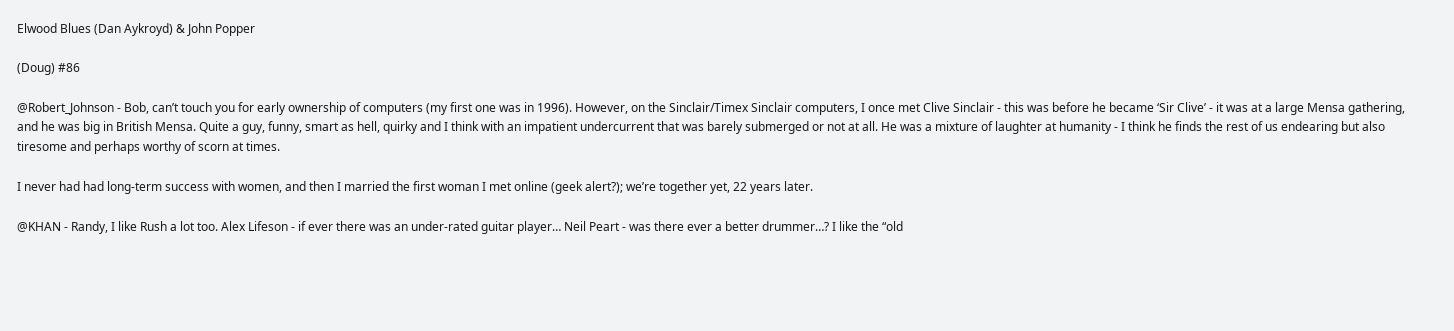Elwood Blues (Dan Aykroyd) & John Popper

(Doug) #86

@Robert_Johnson - Bob, can’t touch you for early ownership of computers (my first one was in 1996). However, on the Sinclair/Timex Sinclair computers, I once met Clive Sinclair - this was before he became ‘Sir Clive’ - it was at a large Mensa gathering, and he was big in British Mensa. Quite a guy, funny, smart as hell, quirky and I think with an impatient undercurrent that was barely submerged or not at all. He was a mixture of laughter at humanity - I think he finds the rest of us endearing but also tiresome and perhaps worthy of scorn at times.

I never had had long-term success with women, and then I married the first woman I met online (geek alert?); we’re together yet, 22 years later.

@KHAN - Randy, I like Rush a lot too. Alex Lifeson - if ever there was an under-rated guitar player… Neil Peart - was there ever a better drummer…? I like the “old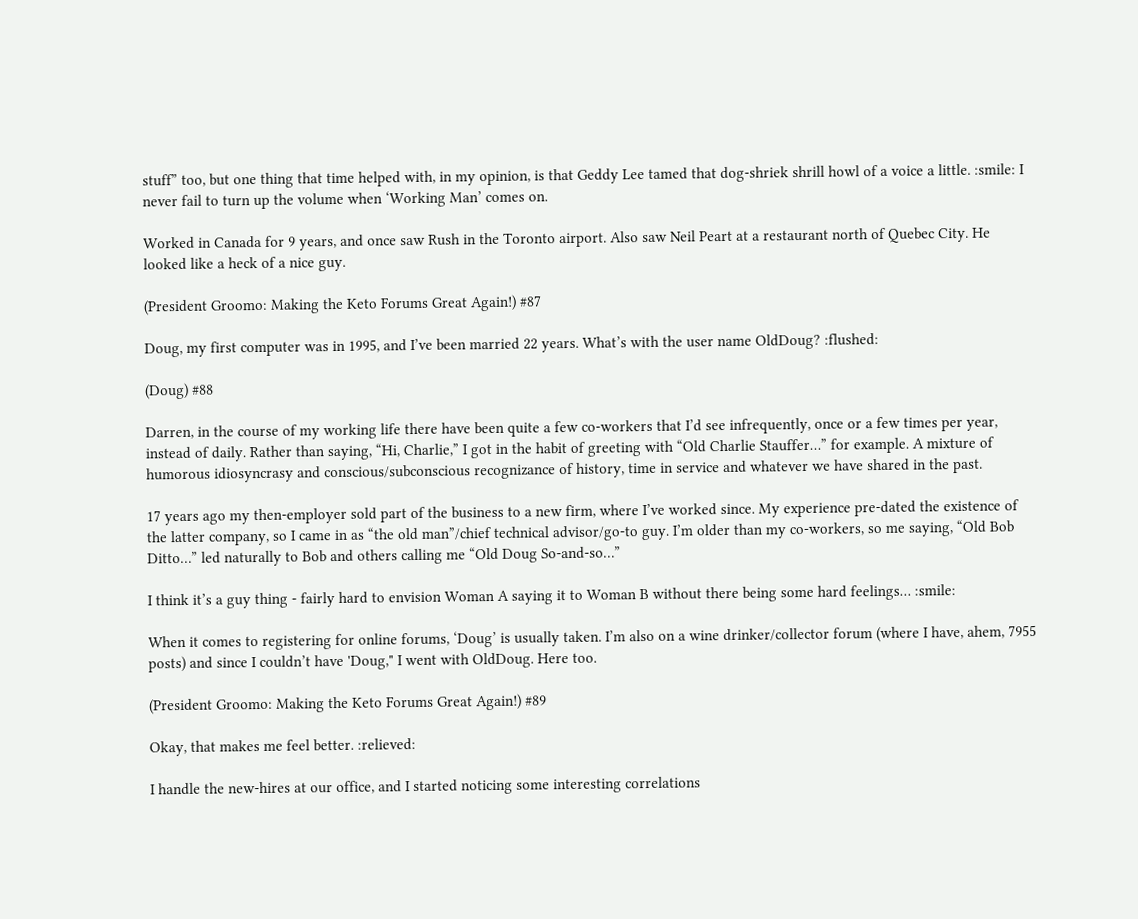stuff” too, but one thing that time helped with, in my opinion, is that Geddy Lee tamed that dog-shriek shrill howl of a voice a little. :smile: I never fail to turn up the volume when ‘Working Man’ comes on.

Worked in Canada for 9 years, and once saw Rush in the Toronto airport. Also saw Neil Peart at a restaurant north of Quebec City. He looked like a heck of a nice guy.

(President Groomo: Making the Keto Forums Great Again!) #87

Doug, my first computer was in 1995, and I’ve been married 22 years. What’s with the user name OldDoug? :flushed:

(Doug) #88

Darren, in the course of my working life there have been quite a few co-workers that I’d see infrequently, once or a few times per year, instead of daily. Rather than saying, “Hi, Charlie,” I got in the habit of greeting with “Old Charlie Stauffer…” for example. A mixture of humorous idiosyncrasy and conscious/subconscious recognizance of history, time in service and whatever we have shared in the past.

17 years ago my then-employer sold part of the business to a new firm, where I’ve worked since. My experience pre-dated the existence of the latter company, so I came in as “the old man”/chief technical advisor/go-to guy. I’m older than my co-workers, so me saying, “Old Bob Ditto…” led naturally to Bob and others calling me “Old Doug So-and-so…”

I think it’s a guy thing - fairly hard to envision Woman A saying it to Woman B without there being some hard feelings… :smile:

When it comes to registering for online forums, ‘Doug’ is usually taken. I’m also on a wine drinker/collector forum (where I have, ahem, 7955 posts) and since I couldn’t have 'Doug," I went with OldDoug. Here too.

(President Groomo: Making the Keto Forums Great Again!) #89

Okay, that makes me feel better. :relieved:

I handle the new-hires at our office, and I started noticing some interesting correlations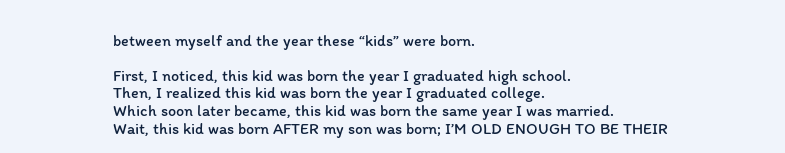between myself and the year these “kids” were born.

First, I noticed, this kid was born the year I graduated high school.
Then, I realized this kid was born the year I graduated college.
Which soon later became, this kid was born the same year I was married.
Wait, this kid was born AFTER my son was born; I’M OLD ENOUGH TO BE THEIR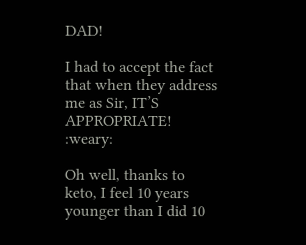DAD!

I had to accept the fact that when they address me as Sir, IT’S APPROPRIATE! :weary:

Oh well, thanks to keto, I feel 10 years younger than I did 10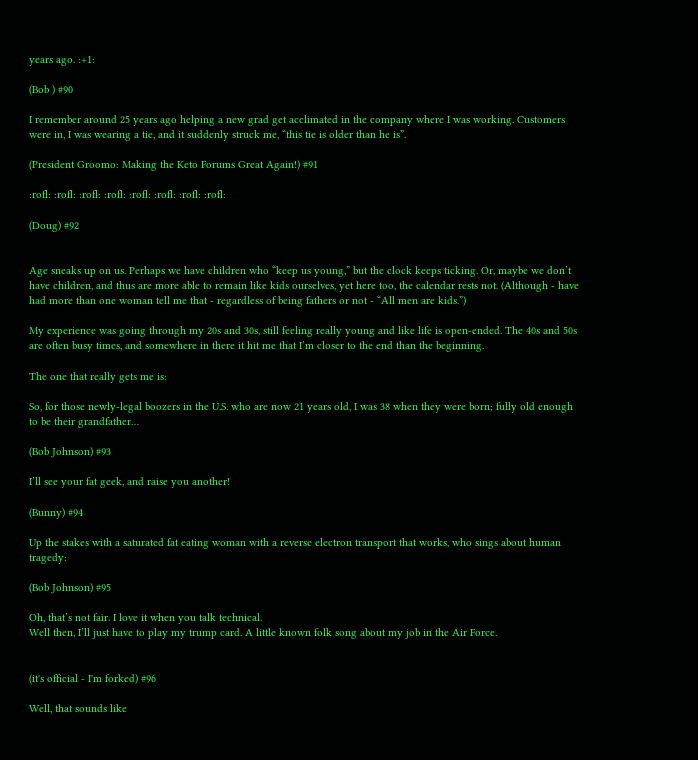years ago. :+1:

(Bob ) #90

I remember around 25 years ago helping a new grad get acclimated in the company where I was working. Customers were in, I was wearing a tie, and it suddenly struck me, “this tie is older than he is”.

(President Groomo: Making the Keto Forums Great Again!) #91

:rofl: :rofl: :rofl: :rofl: :rofl: :rofl: :rofl: :rofl:

(Doug) #92


Age sneaks up on us. Perhaps we have children who “keep us young,” but the clock keeps ticking. Or, maybe we don’t have children, and thus are more able to remain like kids ourselves, yet here too, the calendar rests not. (Although - have had more than one woman tell me that - regardless of being fathers or not - “All men are kids.”)

My experience was going through my 20s and 30s, still feeling really young and like life is open-ended. The 40s and 50s are often busy times, and somewhere in there it hit me that I’m closer to the end than the beginning.

The one that really gets me is:

So, for those newly-legal boozers in the U.S. who are now 21 years old, I was 38 when they were born; fully old enough to be their grandfather…

(Bob Johnson) #93

I’ll see your fat geek, and raise you another!

(Bunny) #94

Up the stakes with a saturated fat eating woman with a reverse electron transport that works, who sings about human tragedy:

(Bob Johnson) #95

Oh, that’s not fair. I love it when you talk technical.
Well then, I’ll just have to play my trump card. A little known folk song about my job in the Air Force.


(it's official - I'm forked) #96

Well, that sounds like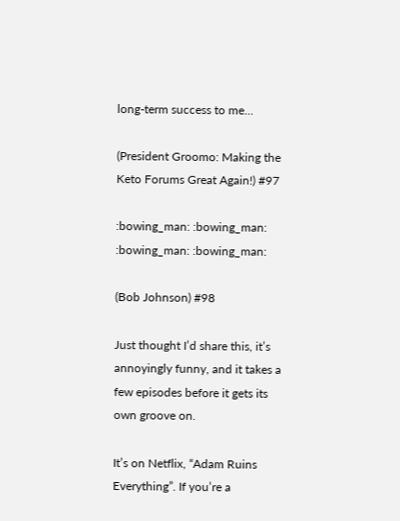long-term success to me…

(President Groomo: Making the Keto Forums Great Again!) #97

:bowing_man: :bowing_man: :bowing_man: :bowing_man:

(Bob Johnson) #98

Just thought I’d share this, it’s annoyingly funny, and it takes a few episodes before it gets its own groove on.

It’s on Netflix, “Adam Ruins Everything”. If you’re a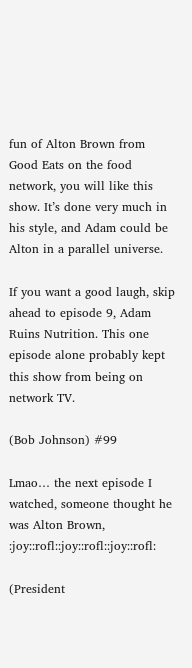fun of Alton Brown from Good Eats on the food network, you will like this show. It’s done very much in his style, and Adam could be Alton in a parallel universe.

If you want a good laugh, skip ahead to episode 9, Adam Ruins Nutrition. This one episode alone probably kept this show from being on network TV.

(Bob Johnson) #99

Lmao… the next episode I watched, someone thought he was Alton Brown, :joy::rofl::joy::rofl::joy::rofl:

(President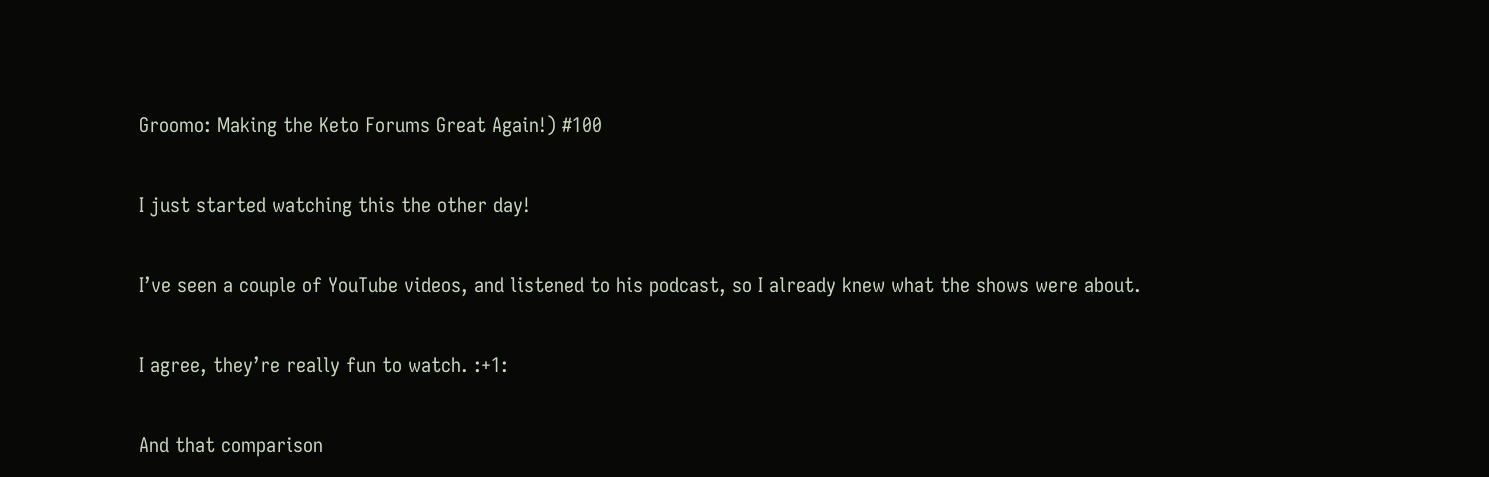Groomo: Making the Keto Forums Great Again!) #100

I just started watching this the other day!

I’ve seen a couple of YouTube videos, and listened to his podcast, so I already knew what the shows were about.

I agree, they’re really fun to watch. :+1:

And that comparison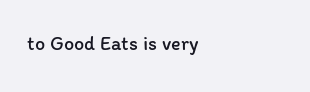to Good Eats is very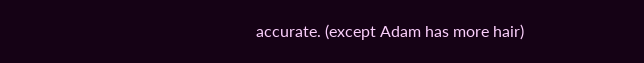accurate. (except Adam has more hair)